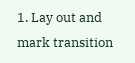1. Lay out and mark transition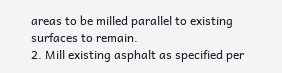areas to be milled parallel to existing surfaces to remain.
2. Mill existing asphalt as specified per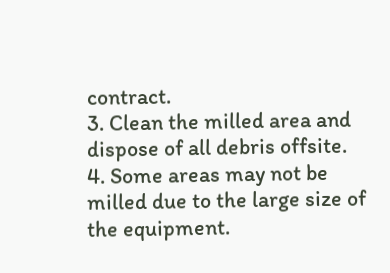contract.
3. Clean the milled area and dispose of all debris offsite.
4. Some areas may not be milled due to the large size of the equipment.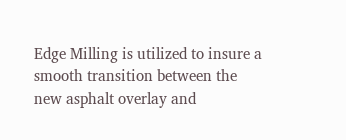Edge Milling is utilized to insure a smooth transition between the new asphalt overlay and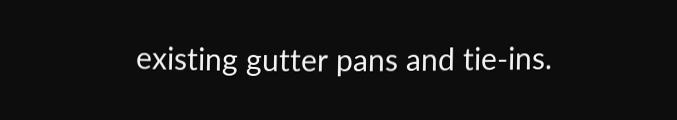existing gutter pans and tie-ins.